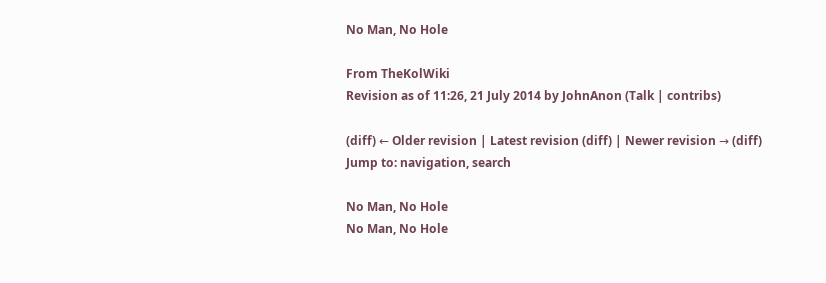No Man, No Hole

From TheKolWiki
Revision as of 11:26, 21 July 2014 by JohnAnon (Talk | contribs)

(diff) ← Older revision | Latest revision (diff) | Newer revision → (diff)
Jump to: navigation, search

No Man, No Hole
No Man, No Hole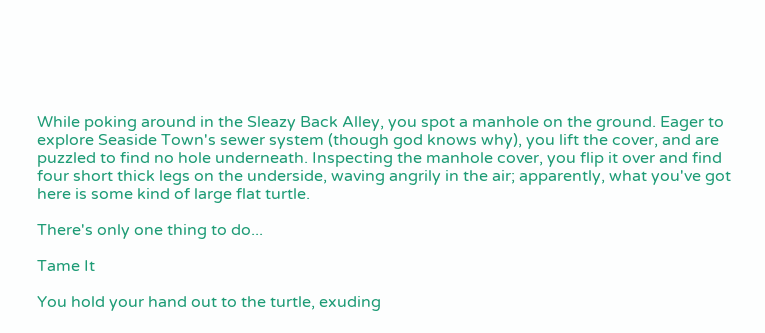While poking around in the Sleazy Back Alley, you spot a manhole on the ground. Eager to explore Seaside Town's sewer system (though god knows why), you lift the cover, and are puzzled to find no hole underneath. Inspecting the manhole cover, you flip it over and find four short thick legs on the underside, waving angrily in the air; apparently, what you've got here is some kind of large flat turtle.

There's only one thing to do...

Tame It

You hold your hand out to the turtle, exuding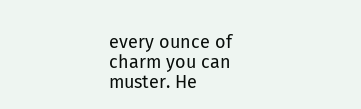every ounce of charm you can muster. He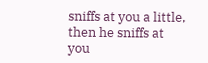sniffs at you a little, then he sniffs at you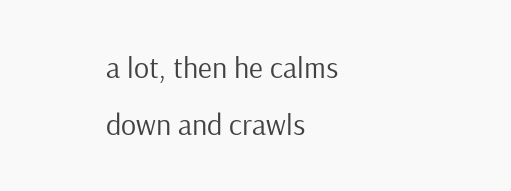a lot, then he calms down and crawls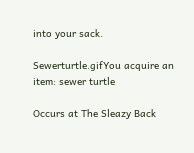into your sack.

Sewerturtle.gifYou acquire an item: sewer turtle

Occurs at The Sleazy Back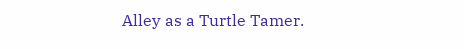Alley as a Turtle Tamer.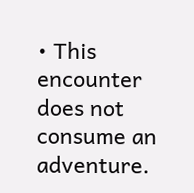• This encounter does not consume an adventure.